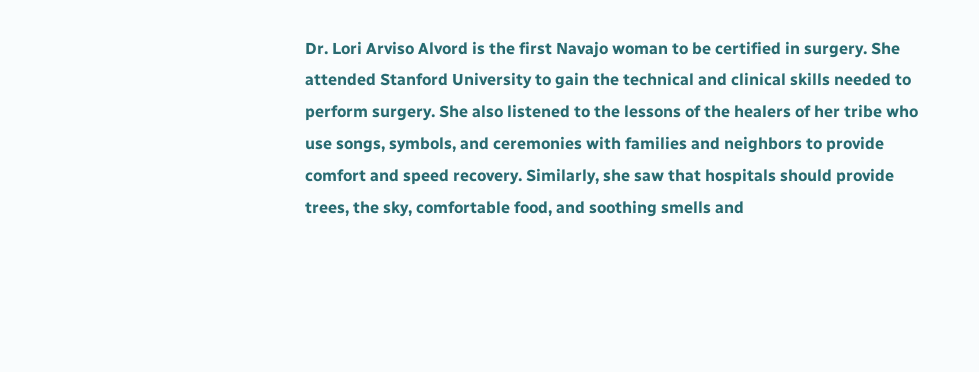Dr. Lori Arviso Alvord is the first Navajo woman to be certified in surgery. She attended Stanford University to gain the technical and clinical skills needed to perform surgery. She also listened to the lessons of the healers of her tribe who use songs, symbols, and ceremonies with families and neighbors to provide comfort and speed recovery. Similarly, she saw that hospitals should provide trees, the sky, comfortable food, and soothing smells and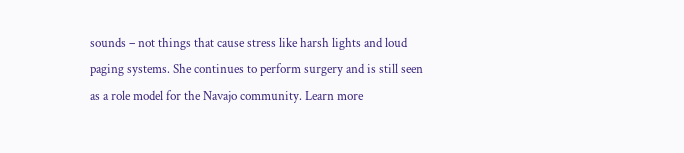sounds – not things that cause stress like harsh lights and loud paging systems. She continues to perform surgery and is still seen as a role model for the Navajo community. Learn more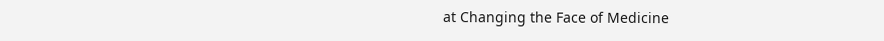at Changing the Face of Medicine